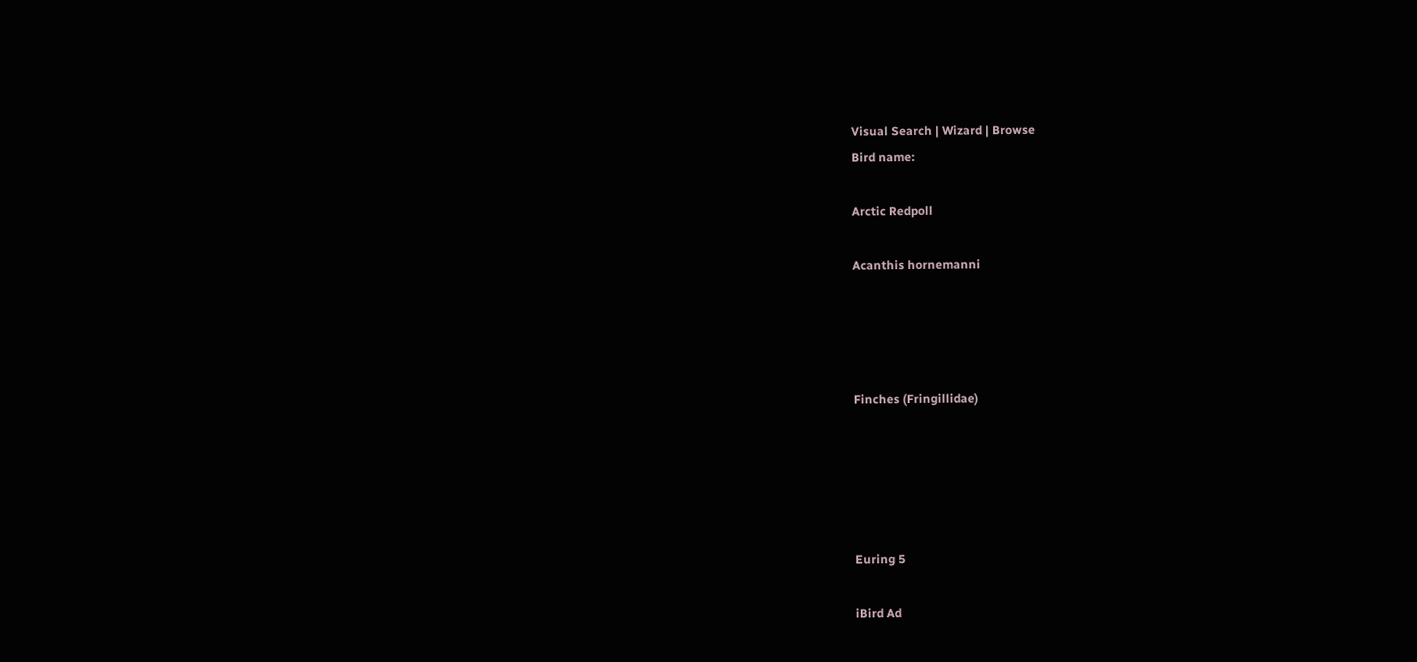Visual Search | Wizard | Browse
Bird name:

Arctic Redpoll

Acanthis hornemanni




Finches (Fringillidae)





Euring 5

iBird Ad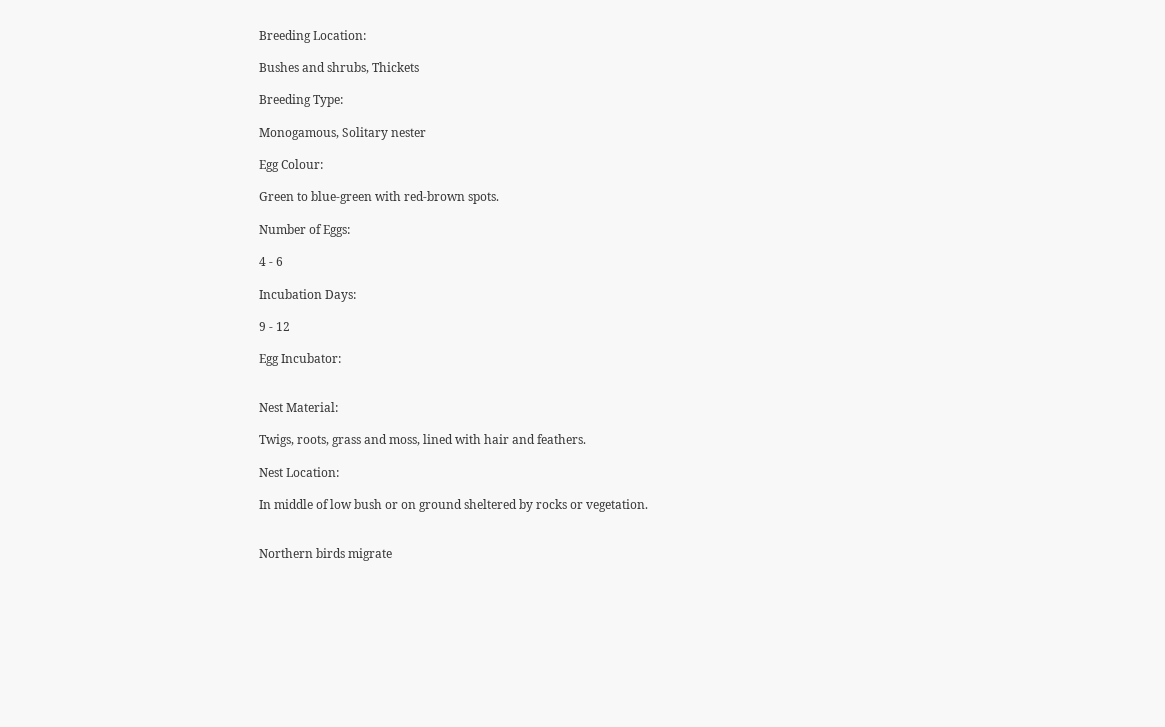Breeding Location:

Bushes and shrubs, Thickets

Breeding Type:

Monogamous, Solitary nester

Egg Colour:

Green to blue-green with red-brown spots.

Number of Eggs:

4 - 6

Incubation Days:

9 - 12

Egg Incubator:


Nest Material:

Twigs, roots, grass and moss, lined with hair and feathers.

Nest Location:

In middle of low bush or on ground sheltered by rocks or vegetation.


Northern birds migrate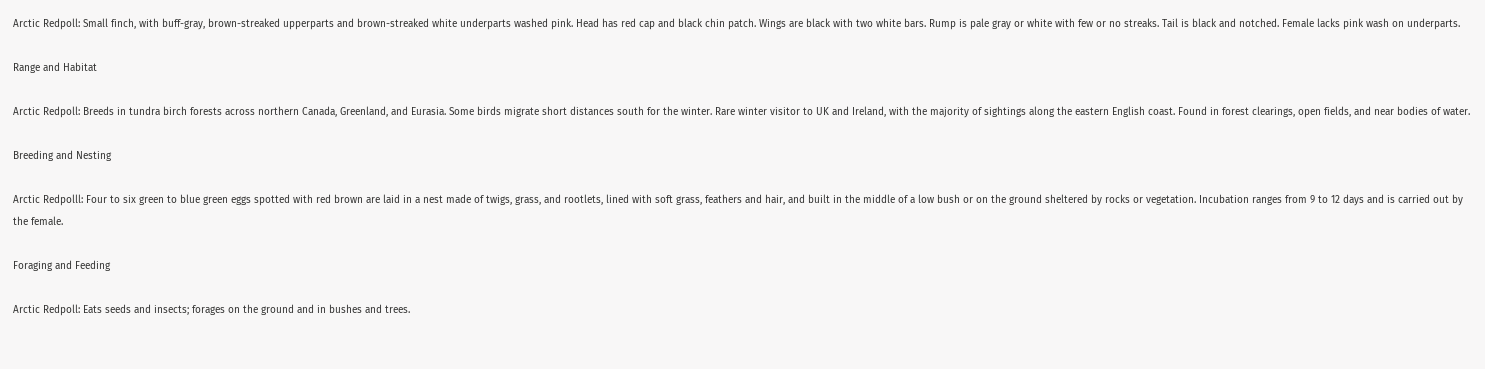Arctic Redpoll: Small finch, with buff-gray, brown-streaked upperparts and brown-streaked white underparts washed pink. Head has red cap and black chin patch. Wings are black with two white bars. Rump is pale gray or white with few or no streaks. Tail is black and notched. Female lacks pink wash on underparts.

Range and Habitat

Arctic Redpoll: Breeds in tundra birch forests across northern Canada, Greenland, and Eurasia. Some birds migrate short distances south for the winter. Rare winter visitor to UK and Ireland, with the majority of sightings along the eastern English coast. Found in forest clearings, open fields, and near bodies of water.

Breeding and Nesting

Arctic Redpolll: Four to six green to blue green eggs spotted with red brown are laid in a nest made of twigs, grass, and rootlets, lined with soft grass, feathers and hair, and built in the middle of a low bush or on the ground sheltered by rocks or vegetation. Incubation ranges from 9 to 12 days and is carried out by the female.

Foraging and Feeding

Arctic Redpoll: Eats seeds and insects; forages on the ground and in bushes and trees.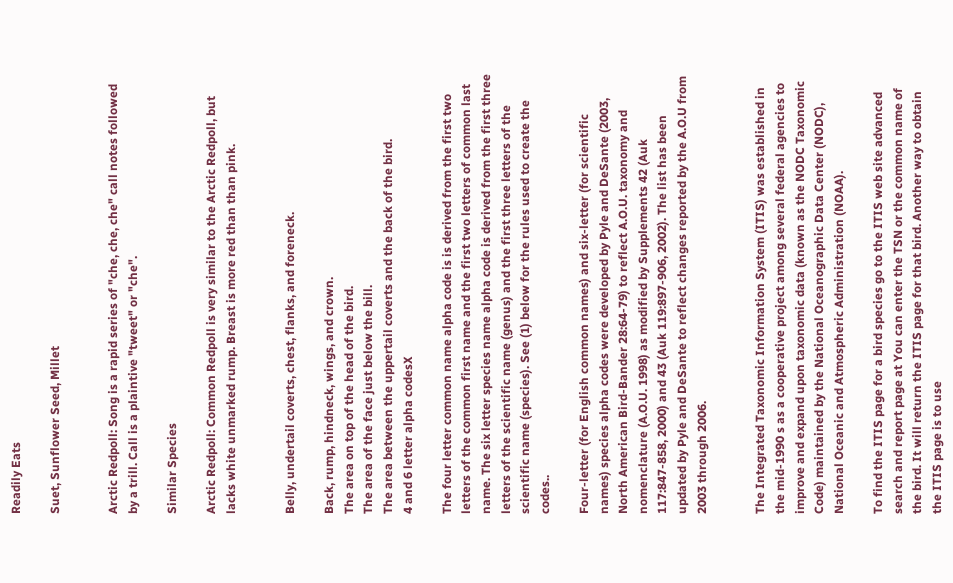Readily Eats

Suet, Sunflower Seed, Millet


Arctic Redpoll: Song is a rapid series of "che, che, che" call notes followed by a trill. Call is a plaintive "tweet" or "che".

Similar Species

Arctic Redpoll: Common Redpoll is very similar to the Arctic Redpoll, but lacks white unmarked rump. Breast is more red than than pink.


Belly, undertail coverts, chest, flanks, and foreneck.

Back, rump, hindneck, wings, and crown.
The area on top of the head of the bird.
The area of the face just below the bill.
The area between the uppertail coverts and the back of the bird.
4 and 6 letter alpha codesX

The four letter common name alpha code is is derived from the first two letters of the common first name and the first two letters of common last name. The six letter species name alpha code is derived from the first three letters of the scientific name (genus) and the first three letters of the scientific name (species). See (1) below for the rules used to create the codes..

Four-letter (for English common names) and six-letter (for scientific names) species alpha codes were developed by Pyle and DeSante (2003, North American Bird-Bander 28:64-79) to reflect A.O.U. taxonomy and nomenclature (A.O.U. 1998) as modified by Supplements 42 (Auk 117:847-858, 2000) and 43 (Auk 119:897-906, 2002). The list has been updated by Pyle and DeSante to reflect changes reported by the A.O.U from 2003 through 2006.


The Integrated Taxonomic Information System (ITIS) was established in the mid-1990 s as a cooperative project among several federal agencies to improve and expand upon taxonomic data (known as the NODC Taxonomic Code) maintained by the National Oceanographic Data Center (NODC), National Oceanic and Atmospheric Administration (NOAA).

To find the ITIS page for a bird species go to the ITIS web site advanced search and report page at You can enter the TSN or the common name of the bird. It will return the ITIS page for that bird. Another way to obtain the ITIS page is to use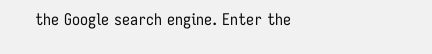the Google search engine. Enter the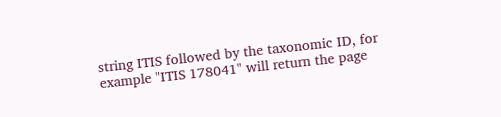string ITIS followed by the taxonomic ID, for example "ITIS 178041" will return the page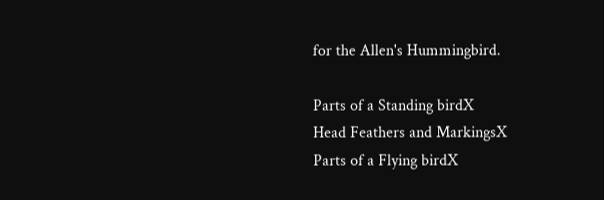for the Allen's Hummingbird.

Parts of a Standing birdX
Head Feathers and MarkingsX
Parts of a Flying birdX